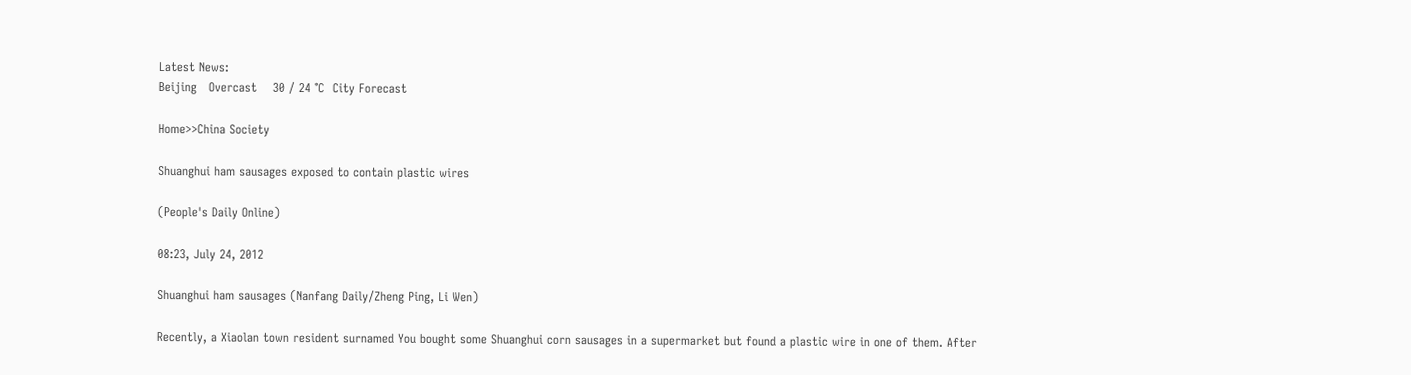Latest News:
Beijing   Overcast    30 / 24 ℃  City Forecast

Home>>China Society

Shuanghui ham sausages exposed to contain plastic wires

(People's Daily Online)

08:23, July 24, 2012

Shuanghui ham sausages (Nanfang Daily/Zheng Ping, Li Wen)

Recently, a Xiaolan town resident surnamed You bought some Shuanghui corn sausages in a supermarket but found a plastic wire in one of them. After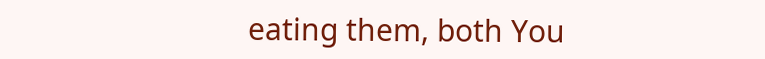eating them, both You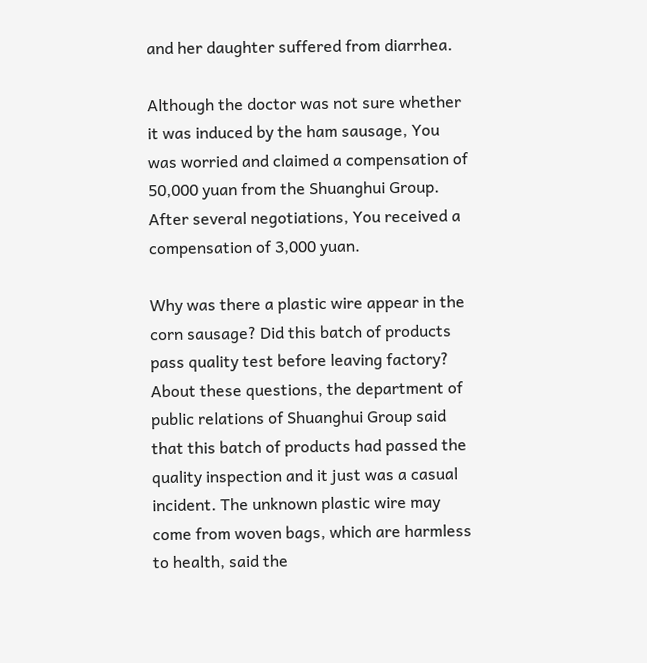and her daughter suffered from diarrhea.

Although the doctor was not sure whether it was induced by the ham sausage, You was worried and claimed a compensation of 50,000 yuan from the Shuanghui Group. After several negotiations, You received a compensation of 3,000 yuan.

Why was there a plastic wire appear in the corn sausage? Did this batch of products pass quality test before leaving factory? About these questions, the department of public relations of Shuanghui Group said that this batch of products had passed the quality inspection and it just was a casual incident. The unknown plastic wire may come from woven bags, which are harmless to health, said the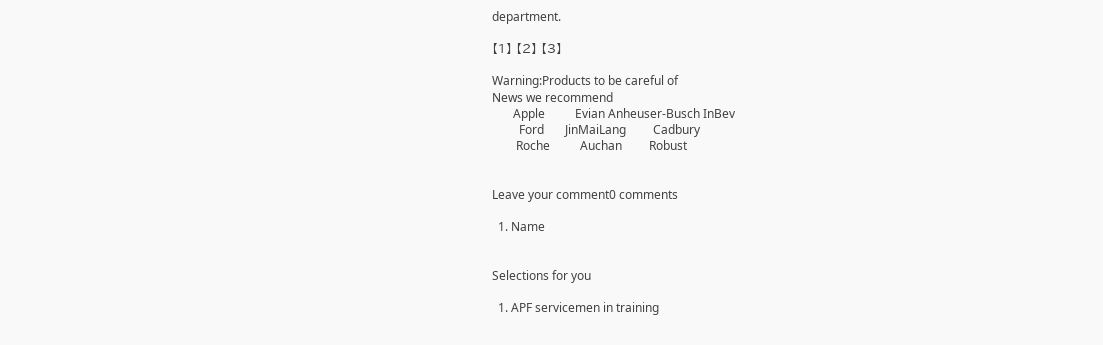department.

【1】 【2】 【3】

Warning:Products to be careful of
News we recommend
       Apple          Evian Anheuser-Busch InBev
         Ford       JinMaiLang         Cadbury
        Roche          Auchan         Robust


Leave your comment0 comments

  1. Name


Selections for you

  1. APF servicemen in training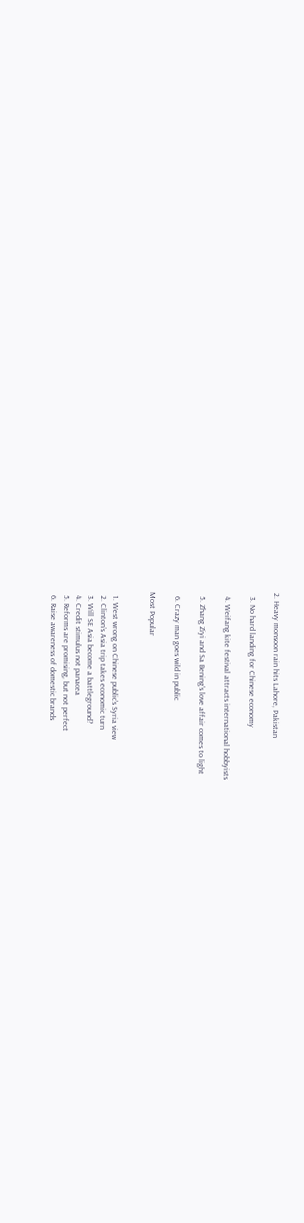2. Heavy monsoon rain hits Lahore, Pakistan

  3. No hard landing for Chinese economy

  4. Weifang kite festival attracts international hobbyists

  5. Zhang Ziyi and Sa Bening's love affair comes to light

  6. Crazy man goes wild in public

Most Popular


  1. West wrong on Chinese public's Syria view
  2. Clinton’s Asia trip takes economic turn
  3. Will SE Asia become a battleground?
  4. Credit stimulus not panacea
  5. Reforms are promising, but not perfect
  6. Raise awareness of domestic brands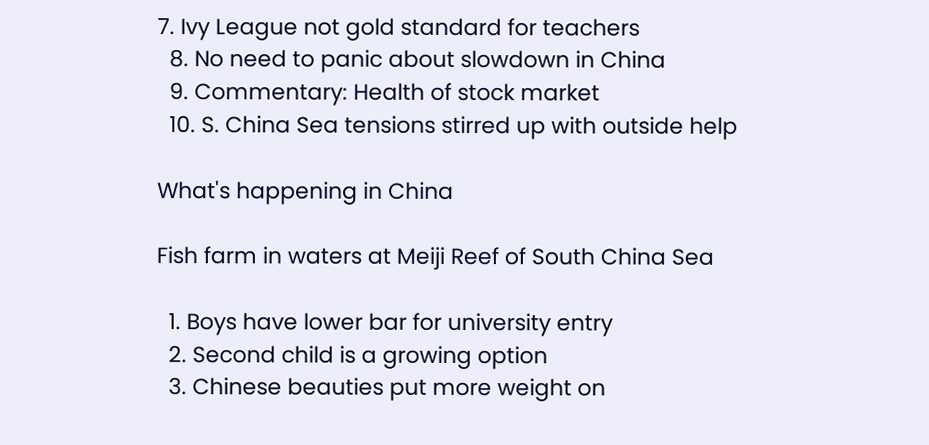7. Ivy League not gold standard for teachers
  8. No need to panic about slowdown in China
  9. Commentary: Health of stock market
  10. S. China Sea tensions stirred up with outside help

What's happening in China

Fish farm in waters at Meiji Reef of South China Sea

  1. Boys have lower bar for university entry
  2. Second child is a growing option
  3. Chinese beauties put more weight on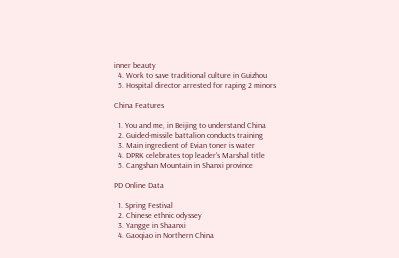inner beauty
  4. Work to save traditional culture in Guizhou
  5. Hospital director arrested for raping 2 minors

China Features

  1. You and me, in Beijing to understand China
  2. Guided-missile battalion conducts training
  3. Main ingredient of Evian toner is water
  4. DPRK celebrates top leader's Marshal title
  5. Cangshan Mountain in Shanxi province

PD Online Data

  1. Spring Festival
  2. Chinese ethnic odyssey
  3. Yangge in Shaanxi
  4. Gaoqiao in Northern China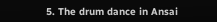5. The drum dance in Ansai